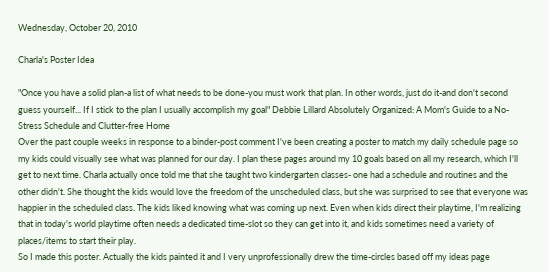Wednesday, October 20, 2010

Charla's Poster Idea

"Once you have a solid plan-a list of what needs to be done-you must work that plan. In other words, just do it-and don't second guess yourself... If I stick to the plan I usually accomplish my goal" Debbie Lillard Absolutely Organized: A Mom's Guide to a No-Stress Schedule and Clutter-free Home
Over the past couple weeks in response to a binder-post comment I've been creating a poster to match my daily schedule page so my kids could visually see what was planned for our day. I plan these pages around my 10 goals based on all my research, which I'll get to next time. Charla actually once told me that she taught two kindergarten classes- one had a schedule and routines and the other didn't. She thought the kids would love the freedom of the unscheduled class, but she was surprised to see that everyone was happier in the scheduled class. The kids liked knowing what was coming up next. Even when kids direct their playtime, I'm realizing that in today's world playtime often needs a dedicated time-slot so they can get into it, and kids sometimes need a variety of places/items to start their play.
So I made this poster. Actually the kids painted it and I very unprofessionally drew the time-circles based off my ideas page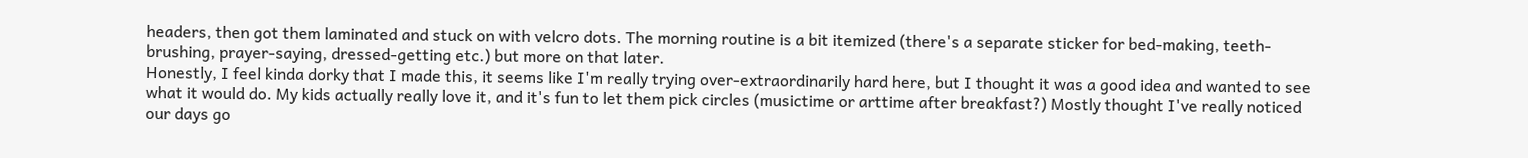headers, then got them laminated and stuck on with velcro dots. The morning routine is a bit itemized (there's a separate sticker for bed-making, teeth-brushing, prayer-saying, dressed-getting etc.) but more on that later.
Honestly, I feel kinda dorky that I made this, it seems like I'm really trying over-extraordinarily hard here, but I thought it was a good idea and wanted to see what it would do. My kids actually really love it, and it's fun to let them pick circles (musictime or arttime after breakfast?) Mostly thought I've really noticed our days go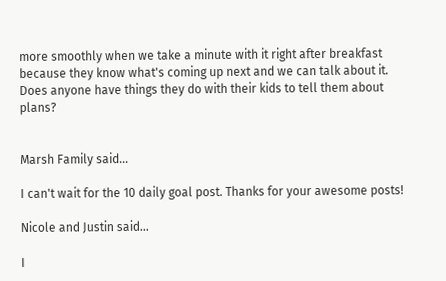more smoothly when we take a minute with it right after breakfast because they know what's coming up next and we can talk about it.
Does anyone have things they do with their kids to tell them about plans?


Marsh Family said...

I can't wait for the 10 daily goal post. Thanks for your awesome posts!

Nicole and Justin said...

I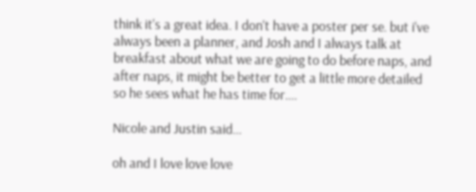think it's a great idea. I don't have a poster per se. but i've always been a planner, and Josh and I always talk at breakfast about what we are going to do before naps, and after naps, it might be better to get a little more detailed so he sees what he has time for....

Nicole and Justin said...

oh and I love love love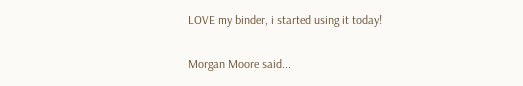LOVE my binder, i started using it today!

Morgan Moore said...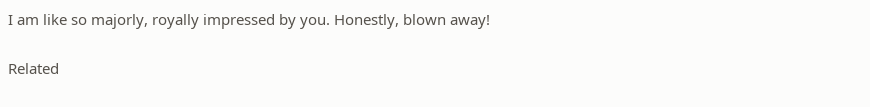I am like so majorly, royally impressed by you. Honestly, blown away!

Related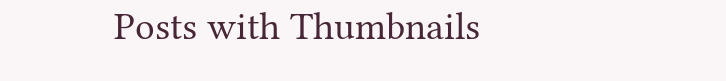Posts with Thumbnails